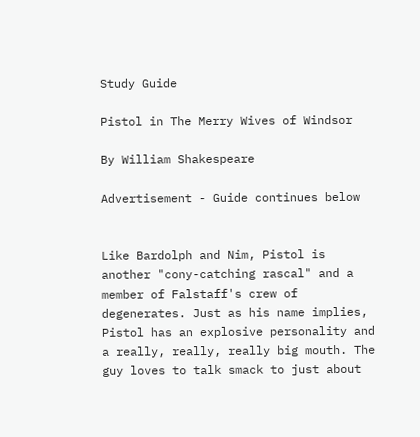Study Guide

Pistol in The Merry Wives of Windsor

By William Shakespeare

Advertisement - Guide continues below


Like Bardolph and Nim, Pistol is another "cony-catching rascal" and a member of Falstaff's crew of degenerates. Just as his name implies, Pistol has an explosive personality and a really, really, really big mouth. The guy loves to talk smack to just about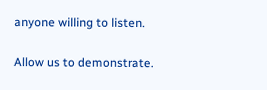anyone willing to listen.

Allow us to demonstrate.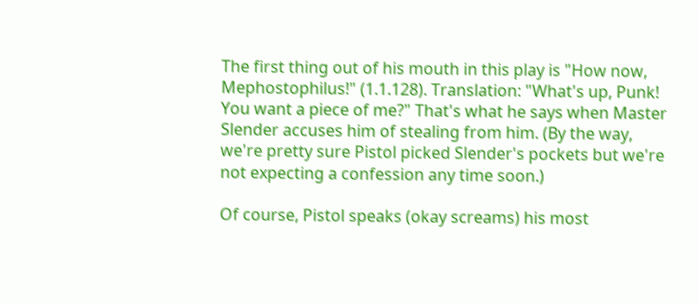The first thing out of his mouth in this play is "How now, Mephostophilus!" (1.1.128). Translation: "What's up, Punk! You want a piece of me?" That's what he says when Master Slender accuses him of stealing from him. (By the way, we're pretty sure Pistol picked Slender's pockets but we're not expecting a confession any time soon.)

Of course, Pistol speaks (okay screams) his most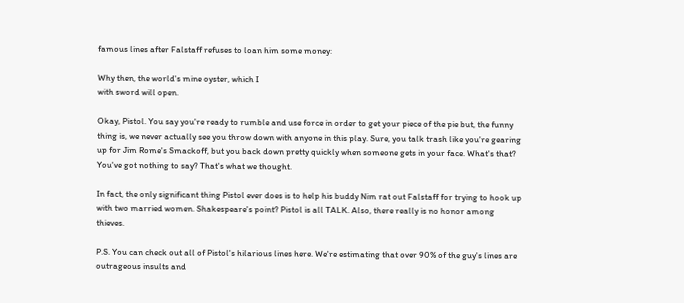famous lines after Falstaff refuses to loan him some money:

Why then, the world's mine oyster, which I
with sword will open.

Okay, Pistol. You say you're ready to rumble and use force in order to get your piece of the pie but, the funny thing is, we never actually see you throw down with anyone in this play. Sure, you talk trash like you're gearing up for Jim Rome's Smackoff, but you back down pretty quickly when someone gets in your face. What's that? You've got nothing to say? That's what we thought.

In fact, the only significant thing Pistol ever does is to help his buddy Nim rat out Falstaff for trying to hook up with two married women. Shakespeare's point? Pistol is all TALK. Also, there really is no honor among thieves.

P.S. You can check out all of Pistol's hilarious lines here. We're estimating that over 90% of the guy's lines are outrageous insults and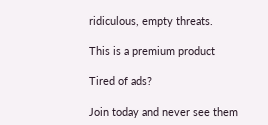ridiculous, empty threats.

This is a premium product

Tired of ads?

Join today and never see them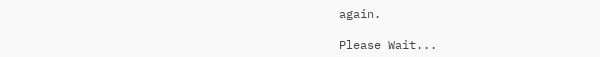again.

Please Wait...